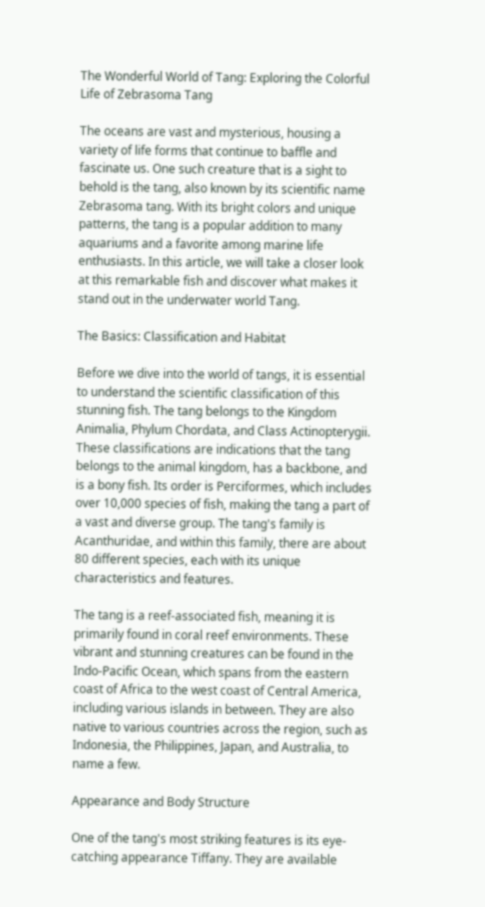The Wonderful World of Tang: Exploring the Colorful Life of Zebrasoma Tang

The oceans are vast and mysterious, housing a variety of life forms that continue to baffle and fascinate us. One such creature that is a sight to behold is the tang, also known by its scientific name Zebrasoma tang. With its bright colors and unique patterns, the tang is a popular addition to many aquariums and a favorite among marine life enthusiasts. In this article, we will take a closer look at this remarkable fish and discover what makes it stand out in the underwater world Tang.

The Basics: Classification and Habitat

Before we dive into the world of tangs, it is essential to understand the scientific classification of this stunning fish. The tang belongs to the Kingdom Animalia, Phylum Chordata, and Class Actinopterygii. These classifications are indications that the tang belongs to the animal kingdom, has a backbone, and is a bony fish. Its order is Perciformes, which includes over 10,000 species of fish, making the tang a part of a vast and diverse group. The tang's family is Acanthuridae, and within this family, there are about 80 different species, each with its unique characteristics and features.

The tang is a reef-associated fish, meaning it is primarily found in coral reef environments. These vibrant and stunning creatures can be found in the Indo-Pacific Ocean, which spans from the eastern coast of Africa to the west coast of Central America, including various islands in between. They are also native to various countries across the region, such as Indonesia, the Philippines, Japan, and Australia, to name a few.

Appearance and Body Structure

One of the tang's most striking features is its eye-catching appearance Tiffany. They are available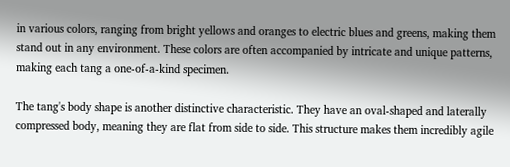in various colors, ranging from bright yellows and oranges to electric blues and greens, making them stand out in any environment. These colors are often accompanied by intricate and unique patterns, making each tang a one-of-a-kind specimen.

The tang's body shape is another distinctive characteristic. They have an oval-shaped and laterally compressed body, meaning they are flat from side to side. This structure makes them incredibly agile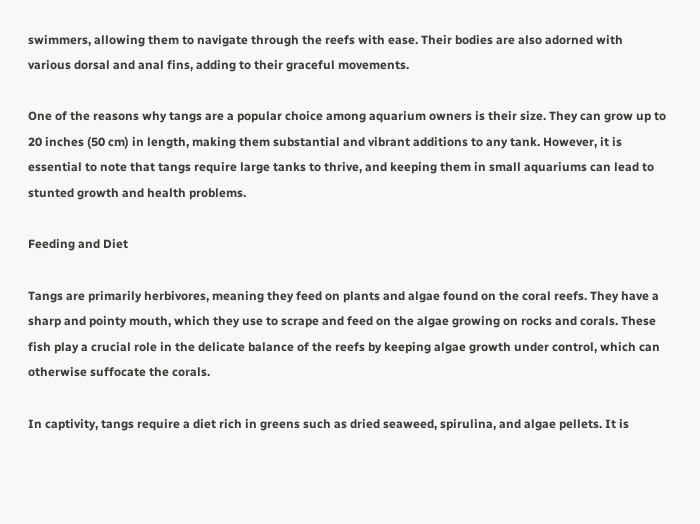swimmers, allowing them to navigate through the reefs with ease. Their bodies are also adorned with various dorsal and anal fins, adding to their graceful movements.

One of the reasons why tangs are a popular choice among aquarium owners is their size. They can grow up to 20 inches (50 cm) in length, making them substantial and vibrant additions to any tank. However, it is essential to note that tangs require large tanks to thrive, and keeping them in small aquariums can lead to stunted growth and health problems.

Feeding and Diet

Tangs are primarily herbivores, meaning they feed on plants and algae found on the coral reefs. They have a sharp and pointy mouth, which they use to scrape and feed on the algae growing on rocks and corals. These fish play a crucial role in the delicate balance of the reefs by keeping algae growth under control, which can otherwise suffocate the corals.

In captivity, tangs require a diet rich in greens such as dried seaweed, spirulina, and algae pellets. It is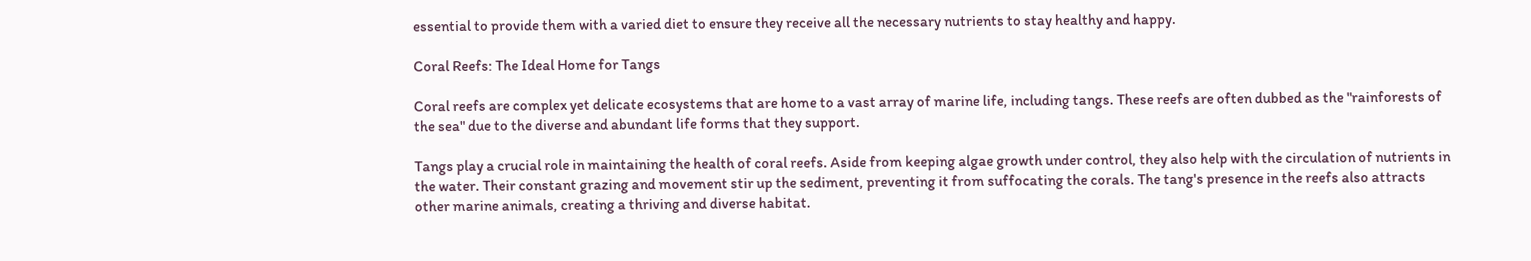essential to provide them with a varied diet to ensure they receive all the necessary nutrients to stay healthy and happy.

Coral Reefs: The Ideal Home for Tangs

Coral reefs are complex yet delicate ecosystems that are home to a vast array of marine life, including tangs. These reefs are often dubbed as the "rainforests of the sea" due to the diverse and abundant life forms that they support.

Tangs play a crucial role in maintaining the health of coral reefs. Aside from keeping algae growth under control, they also help with the circulation of nutrients in the water. Their constant grazing and movement stir up the sediment, preventing it from suffocating the corals. The tang's presence in the reefs also attracts other marine animals, creating a thriving and diverse habitat.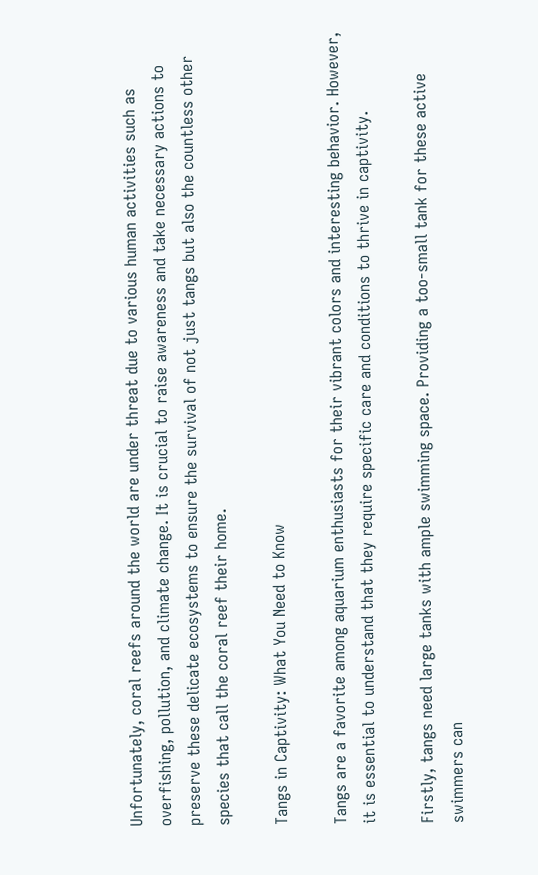Unfortunately, coral reefs around the world are under threat due to various human activities such as overfishing, pollution, and climate change. It is crucial to raise awareness and take necessary actions to preserve these delicate ecosystems to ensure the survival of not just tangs but also the countless other species that call the coral reef their home.

Tangs in Captivity: What You Need to Know

Tangs are a favorite among aquarium enthusiasts for their vibrant colors and interesting behavior. However, it is essential to understand that they require specific care and conditions to thrive in captivity.

Firstly, tangs need large tanks with ample swimming space. Providing a too-small tank for these active swimmers can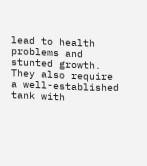lead to health problems and stunted growth. They also require a well-established tank with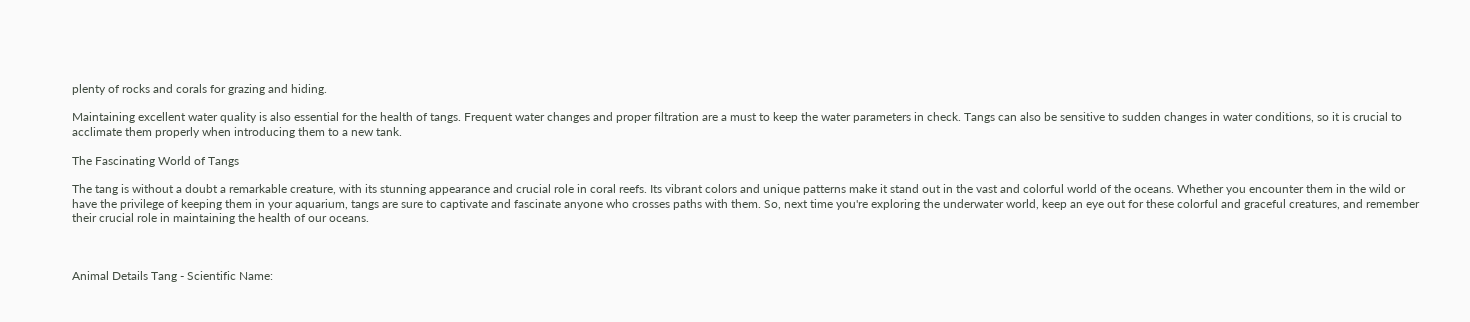plenty of rocks and corals for grazing and hiding.

Maintaining excellent water quality is also essential for the health of tangs. Frequent water changes and proper filtration are a must to keep the water parameters in check. Tangs can also be sensitive to sudden changes in water conditions, so it is crucial to acclimate them properly when introducing them to a new tank.

The Fascinating World of Tangs

The tang is without a doubt a remarkable creature, with its stunning appearance and crucial role in coral reefs. Its vibrant colors and unique patterns make it stand out in the vast and colorful world of the oceans. Whether you encounter them in the wild or have the privilege of keeping them in your aquarium, tangs are sure to captivate and fascinate anyone who crosses paths with them. So, next time you're exploring the underwater world, keep an eye out for these colorful and graceful creatures, and remember their crucial role in maintaining the health of our oceans.



Animal Details Tang - Scientific Name: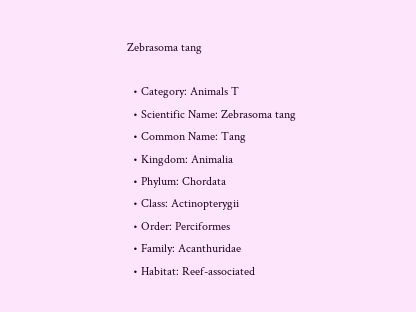Zebrasoma tang

  • Category: Animals T
  • Scientific Name: Zebrasoma tang
  • Common Name: Tang
  • Kingdom: Animalia
  • Phylum: Chordata
  • Class: Actinopterygii
  • Order: Perciformes
  • Family: Acanthuridae
  • Habitat: Reef-associated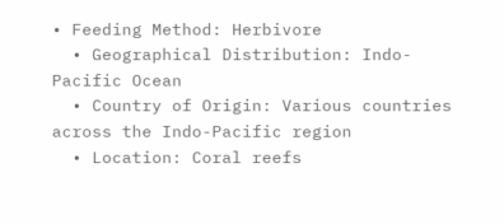• Feeding Method: Herbivore
  • Geographical Distribution: Indo-Pacific Ocean
  • Country of Origin: Various countries across the Indo-Pacific region
  • Location: Coral reefs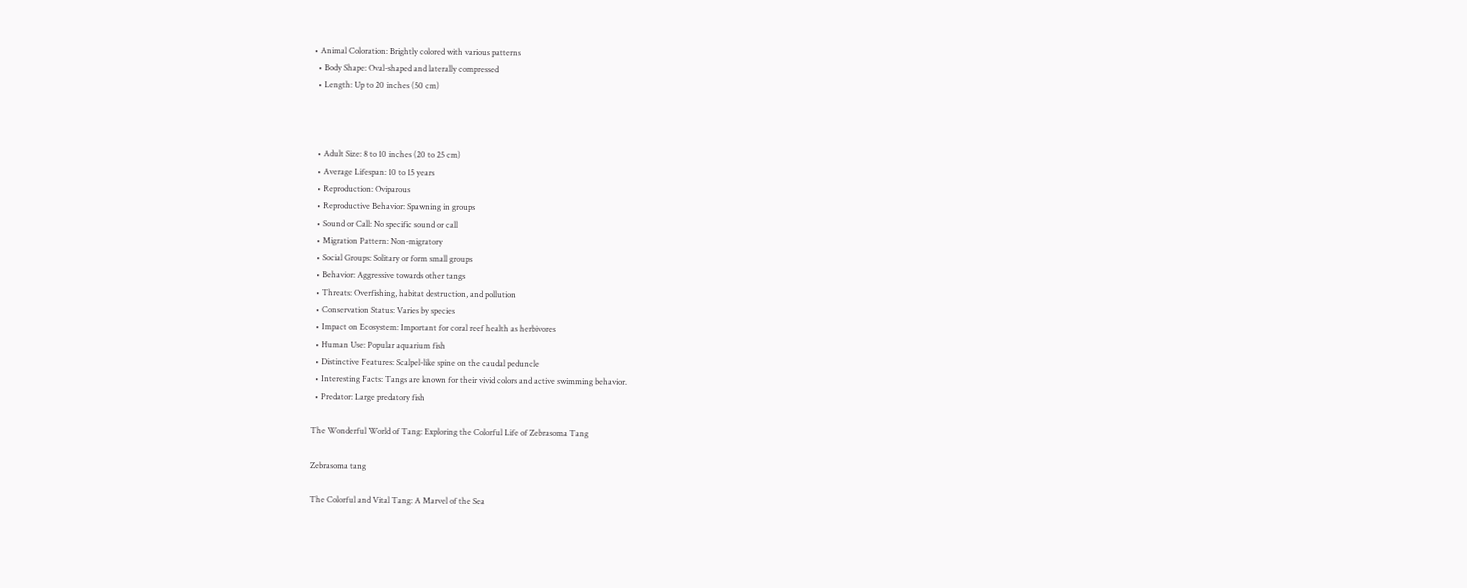• Animal Coloration: Brightly colored with various patterns
  • Body Shape: Oval-shaped and laterally compressed
  • Length: Up to 20 inches (50 cm)



  • Adult Size: 8 to 10 inches (20 to 25 cm)
  • Average Lifespan: 10 to 15 years
  • Reproduction: Oviparous
  • Reproductive Behavior: Spawning in groups
  • Sound or Call: No specific sound or call
  • Migration Pattern: Non-migratory
  • Social Groups: Solitary or form small groups
  • Behavior: Aggressive towards other tangs
  • Threats: Overfishing, habitat destruction, and pollution
  • Conservation Status: Varies by species
  • Impact on Ecosystem: Important for coral reef health as herbivores
  • Human Use: Popular aquarium fish
  • Distinctive Features: Scalpel-like spine on the caudal peduncle
  • Interesting Facts: Tangs are known for their vivid colors and active swimming behavior.
  • Predator: Large predatory fish

The Wonderful World of Tang: Exploring the Colorful Life of Zebrasoma Tang

Zebrasoma tang

The Colorful and Vital Tang: A Marvel of the Sea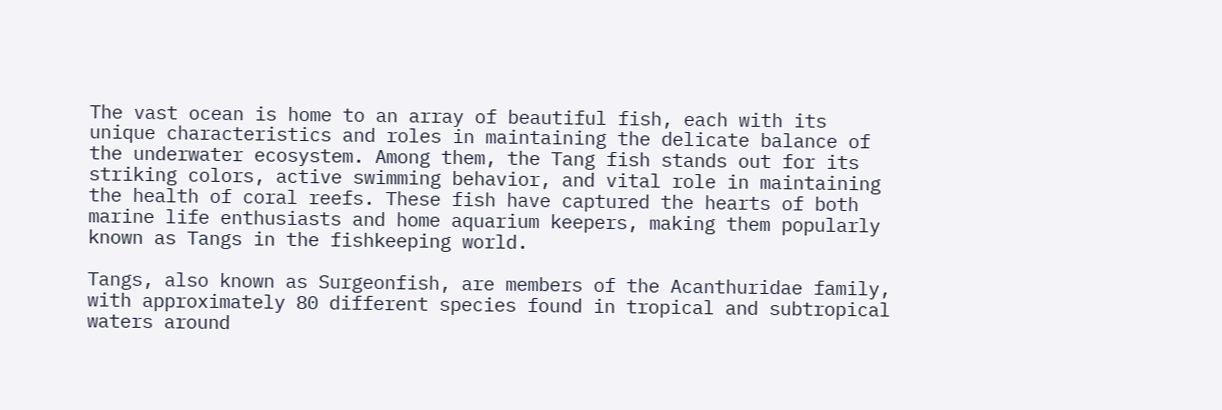The vast ocean is home to an array of beautiful fish, each with its unique characteristics and roles in maintaining the delicate balance of the underwater ecosystem. Among them, the Tang fish stands out for its striking colors, active swimming behavior, and vital role in maintaining the health of coral reefs. These fish have captured the hearts of both marine life enthusiasts and home aquarium keepers, making them popularly known as Tangs in the fishkeeping world.

Tangs, also known as Surgeonfish, are members of the Acanthuridae family, with approximately 80 different species found in tropical and subtropical waters around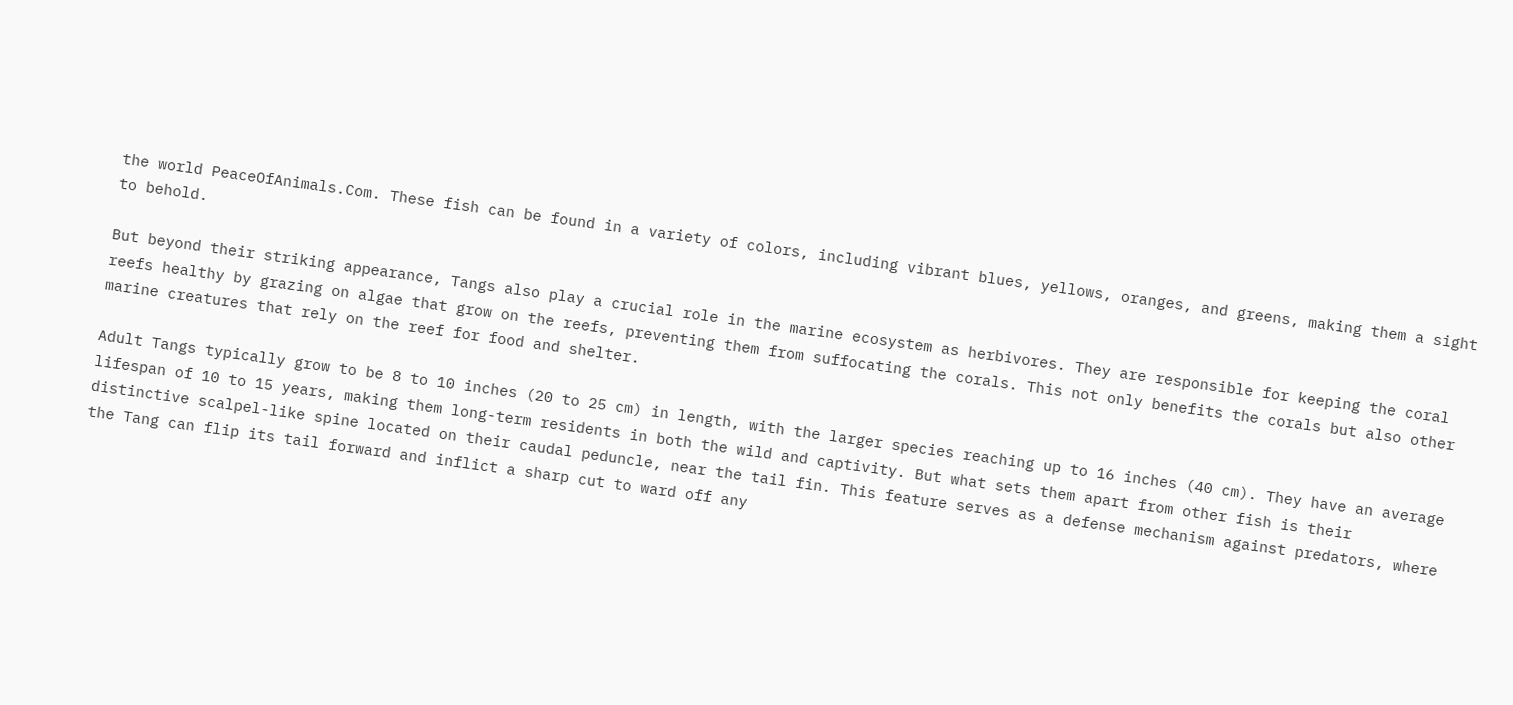the world PeaceOfAnimals.Com. These fish can be found in a variety of colors, including vibrant blues, yellows, oranges, and greens, making them a sight to behold.

But beyond their striking appearance, Tangs also play a crucial role in the marine ecosystem as herbivores. They are responsible for keeping the coral reefs healthy by grazing on algae that grow on the reefs, preventing them from suffocating the corals. This not only benefits the corals but also other marine creatures that rely on the reef for food and shelter.

Adult Tangs typically grow to be 8 to 10 inches (20 to 25 cm) in length, with the larger species reaching up to 16 inches (40 cm). They have an average lifespan of 10 to 15 years, making them long-term residents in both the wild and captivity. But what sets them apart from other fish is their distinctive scalpel-like spine located on their caudal peduncle, near the tail fin. This feature serves as a defense mechanism against predators, where the Tang can flip its tail forward and inflict a sharp cut to ward off any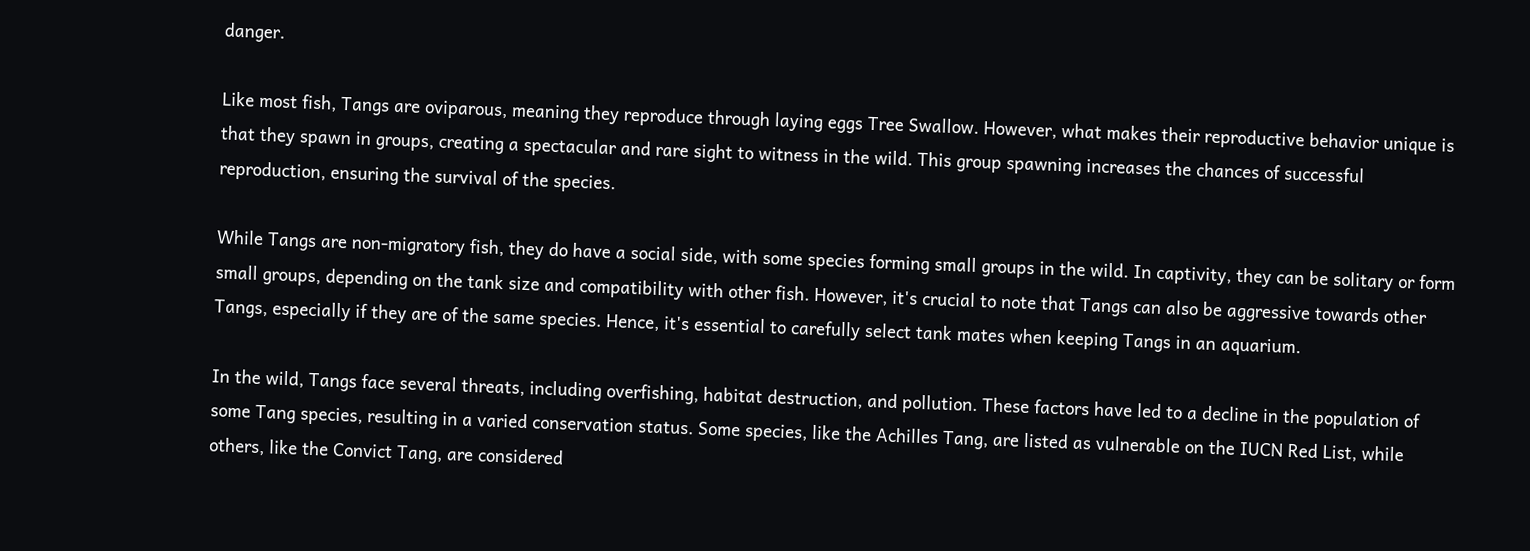danger.

Like most fish, Tangs are oviparous, meaning they reproduce through laying eggs Tree Swallow. However, what makes their reproductive behavior unique is that they spawn in groups, creating a spectacular and rare sight to witness in the wild. This group spawning increases the chances of successful reproduction, ensuring the survival of the species.

While Tangs are non-migratory fish, they do have a social side, with some species forming small groups in the wild. In captivity, they can be solitary or form small groups, depending on the tank size and compatibility with other fish. However, it's crucial to note that Tangs can also be aggressive towards other Tangs, especially if they are of the same species. Hence, it's essential to carefully select tank mates when keeping Tangs in an aquarium.

In the wild, Tangs face several threats, including overfishing, habitat destruction, and pollution. These factors have led to a decline in the population of some Tang species, resulting in a varied conservation status. Some species, like the Achilles Tang, are listed as vulnerable on the IUCN Red List, while others, like the Convict Tang, are considered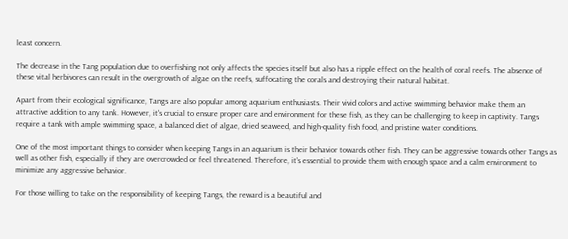least concern.

The decrease in the Tang population due to overfishing not only affects the species itself but also has a ripple effect on the health of coral reefs. The absence of these vital herbivores can result in the overgrowth of algae on the reefs, suffocating the corals and destroying their natural habitat.

Apart from their ecological significance, Tangs are also popular among aquarium enthusiasts. Their vivid colors and active swimming behavior make them an attractive addition to any tank. However, it's crucial to ensure proper care and environment for these fish, as they can be challenging to keep in captivity. Tangs require a tank with ample swimming space, a balanced diet of algae, dried seaweed, and high-quality fish food, and pristine water conditions.

One of the most important things to consider when keeping Tangs in an aquarium is their behavior towards other fish. They can be aggressive towards other Tangs as well as other fish, especially if they are overcrowded or feel threatened. Therefore, it's essential to provide them with enough space and a calm environment to minimize any aggressive behavior.

For those willing to take on the responsibility of keeping Tangs, the reward is a beautiful and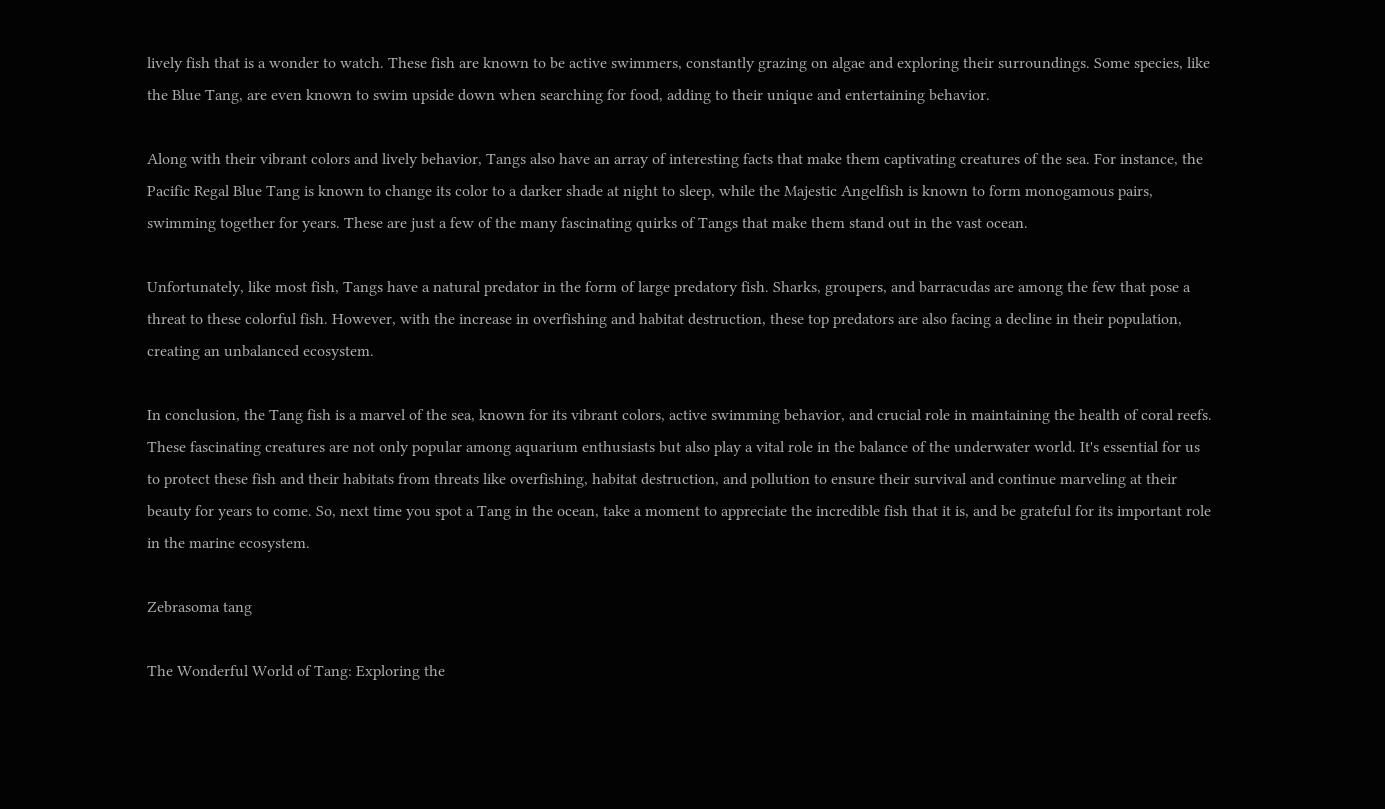lively fish that is a wonder to watch. These fish are known to be active swimmers, constantly grazing on algae and exploring their surroundings. Some species, like the Blue Tang, are even known to swim upside down when searching for food, adding to their unique and entertaining behavior.

Along with their vibrant colors and lively behavior, Tangs also have an array of interesting facts that make them captivating creatures of the sea. For instance, the Pacific Regal Blue Tang is known to change its color to a darker shade at night to sleep, while the Majestic Angelfish is known to form monogamous pairs, swimming together for years. These are just a few of the many fascinating quirks of Tangs that make them stand out in the vast ocean.

Unfortunately, like most fish, Tangs have a natural predator in the form of large predatory fish. Sharks, groupers, and barracudas are among the few that pose a threat to these colorful fish. However, with the increase in overfishing and habitat destruction, these top predators are also facing a decline in their population, creating an unbalanced ecosystem.

In conclusion, the Tang fish is a marvel of the sea, known for its vibrant colors, active swimming behavior, and crucial role in maintaining the health of coral reefs. These fascinating creatures are not only popular among aquarium enthusiasts but also play a vital role in the balance of the underwater world. It's essential for us to protect these fish and their habitats from threats like overfishing, habitat destruction, and pollution to ensure their survival and continue marveling at their beauty for years to come. So, next time you spot a Tang in the ocean, take a moment to appreciate the incredible fish that it is, and be grateful for its important role in the marine ecosystem.

Zebrasoma tang

The Wonderful World of Tang: Exploring the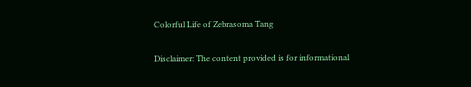Colorful Life of Zebrasoma Tang

Disclaimer: The content provided is for informational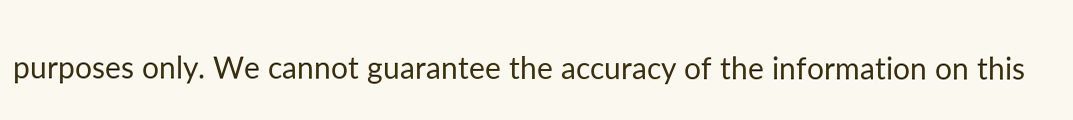purposes only. We cannot guarantee the accuracy of the information on this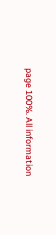page 100%. All information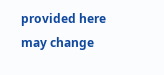provided here may change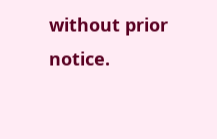without prior notice.